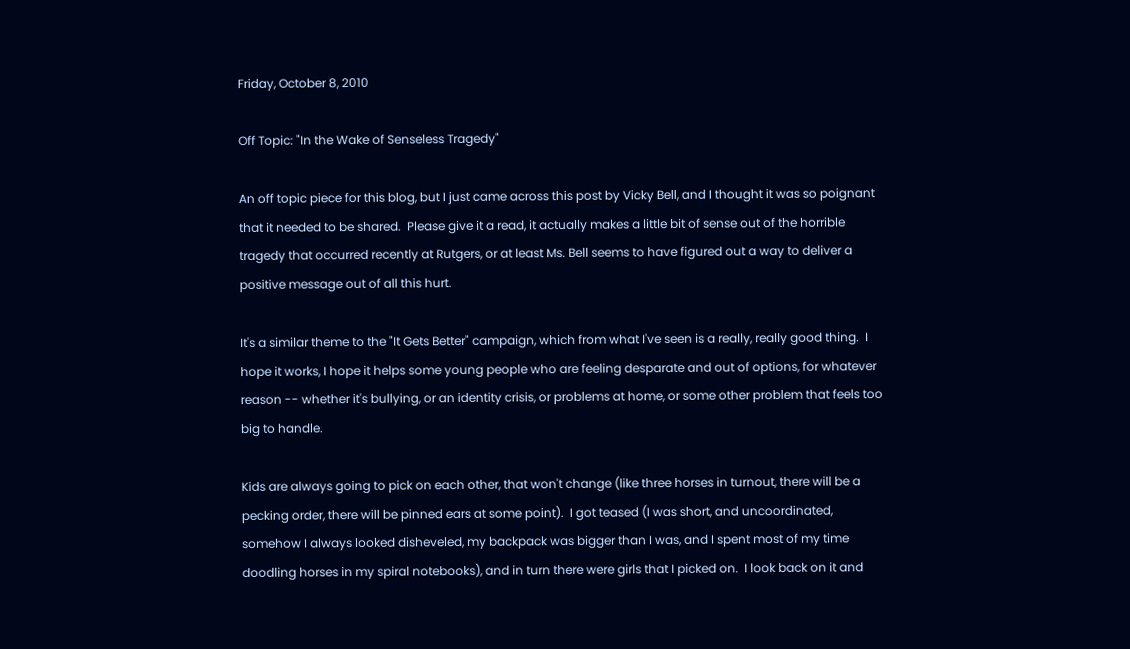Friday, October 8, 2010

Off Topic: "In the Wake of Senseless Tragedy"

An off topic piece for this blog, but I just came across this post by Vicky Bell, and I thought it was so poignant that it needed to be shared.  Please give it a read, it actually makes a little bit of sense out of the horrible tragedy that occurred recently at Rutgers, or at least Ms. Bell seems to have figured out a way to deliver a positive message out of all this hurt.

It's a similar theme to the "It Gets Better" campaign, which from what I've seen is a really, really good thing.  I hope it works, I hope it helps some young people who are feeling desparate and out of options, for whatever reason -- whether it's bullying, or an identity crisis, or problems at home, or some other problem that feels too big to handle.

Kids are always going to pick on each other, that won't change (like three horses in turnout, there will be a pecking order, there will be pinned ears at some point).  I got teased (I was short, and uncoordinated, somehow I always looked disheveled, my backpack was bigger than I was, and I spent most of my time doodling horses in my spiral notebooks), and in turn there were girls that I picked on.  I look back on it and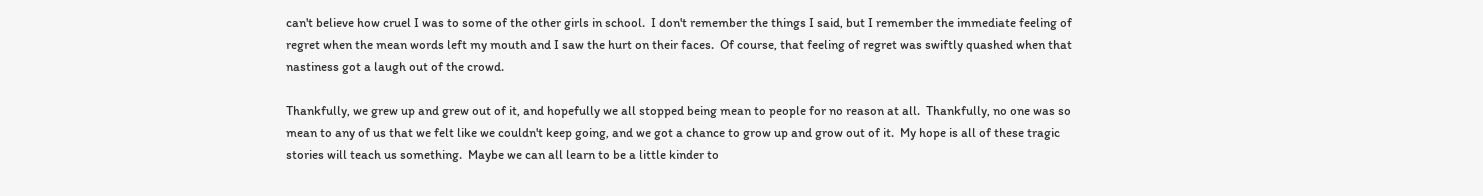can't believe how cruel I was to some of the other girls in school.  I don't remember the things I said, but I remember the immediate feeling of regret when the mean words left my mouth and I saw the hurt on their faces.  Of course, that feeling of regret was swiftly quashed when that nastiness got a laugh out of the crowd.

Thankfully, we grew up and grew out of it, and hopefully we all stopped being mean to people for no reason at all.  Thankfully, no one was so mean to any of us that we felt like we couldn't keep going, and we got a chance to grow up and grow out of it.  My hope is all of these tragic stories will teach us something.  Maybe we can all learn to be a little kinder to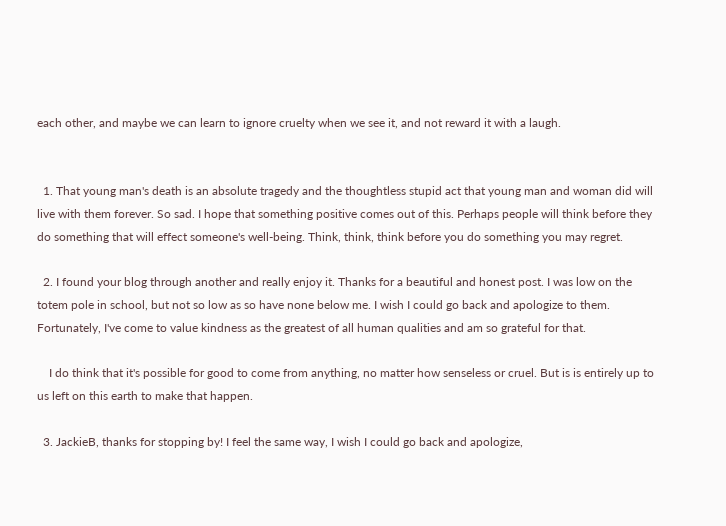each other, and maybe we can learn to ignore cruelty when we see it, and not reward it with a laugh.


  1. That young man's death is an absolute tragedy and the thoughtless stupid act that young man and woman did will live with them forever. So sad. I hope that something positive comes out of this. Perhaps people will think before they do something that will effect someone's well-being. Think, think, think before you do something you may regret.

  2. I found your blog through another and really enjoy it. Thanks for a beautiful and honest post. I was low on the totem pole in school, but not so low as so have none below me. I wish I could go back and apologize to them. Fortunately, I've come to value kindness as the greatest of all human qualities and am so grateful for that.

    I do think that it's possible for good to come from anything, no matter how senseless or cruel. But is is entirely up to us left on this earth to make that happen.

  3. JackieB, thanks for stopping by! I feel the same way, I wish I could go back and apologize,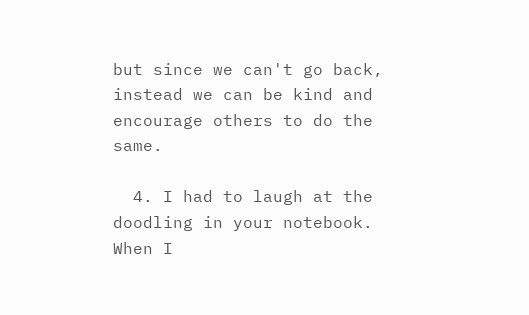but since we can't go back, instead we can be kind and encourage others to do the same.

  4. I had to laugh at the doodling in your notebook. When I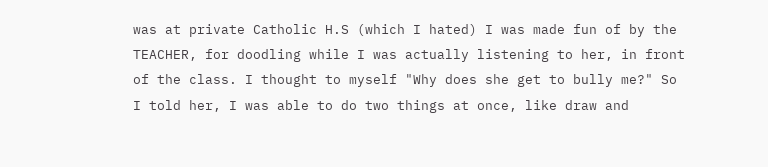was at private Catholic H.S (which I hated) I was made fun of by the TEACHER, for doodling while I was actually listening to her, in front of the class. I thought to myself "Why does she get to bully me?" So I told her, I was able to do two things at once, like draw and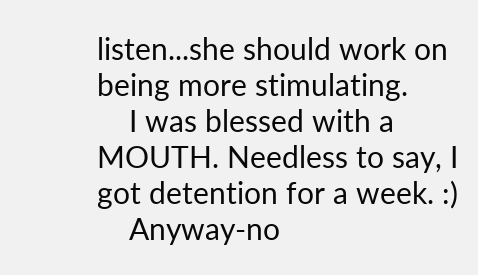listen...she should work on being more stimulating.
    I was blessed with a MOUTH. Needless to say, I got detention for a week. :)
    Anyway-no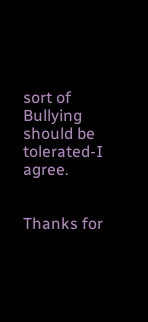sort of Bullying should be tolerated-I agree.


Thanks for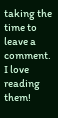taking the time to leave a comment. I love reading them!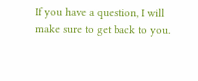If you have a question, I will make sure to get back to you.